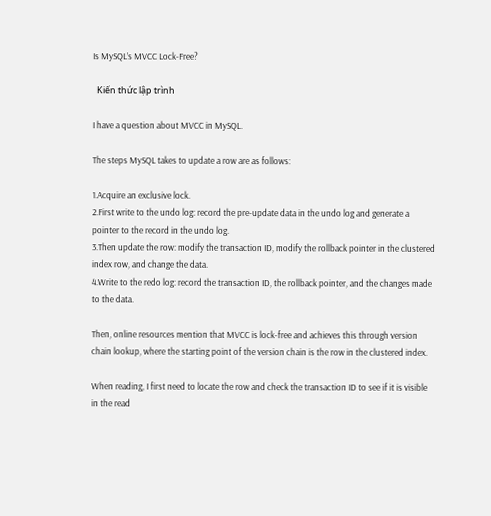Is MySQL’s MVCC Lock-Free?

  Kiến thức lập trình

I have a question about MVCC in MySQL.

The steps MySQL takes to update a row are as follows:

1.Acquire an exclusive lock.
2.First write to the undo log: record the pre-update data in the undo log and generate a pointer to the record in the undo log.
3.Then update the row: modify the transaction ID, modify the rollback pointer in the clustered index row, and change the data.
4.Write to the redo log: record the transaction ID, the rollback pointer, and the changes made to the data.

Then, online resources mention that MVCC is lock-free and achieves this through version chain lookup, where the starting point of the version chain is the row in the clustered index.

When reading, I first need to locate the row and check the transaction ID to see if it is visible in the read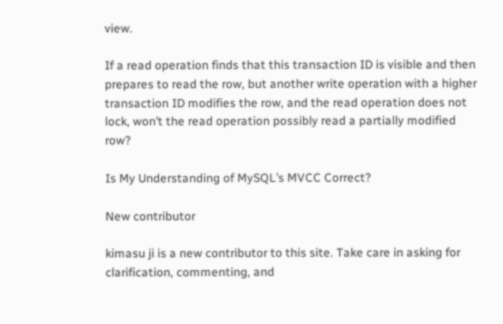view.

If a read operation finds that this transaction ID is visible and then prepares to read the row, but another write operation with a higher transaction ID modifies the row, and the read operation does not lock, won’t the read operation possibly read a partially modified row?

Is My Understanding of MySQL’s MVCC Correct?

New contributor

kimasu ji is a new contributor to this site. Take care in asking for clarification, commenting, and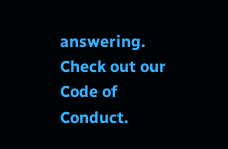answering.
Check out our Code of Conduct.